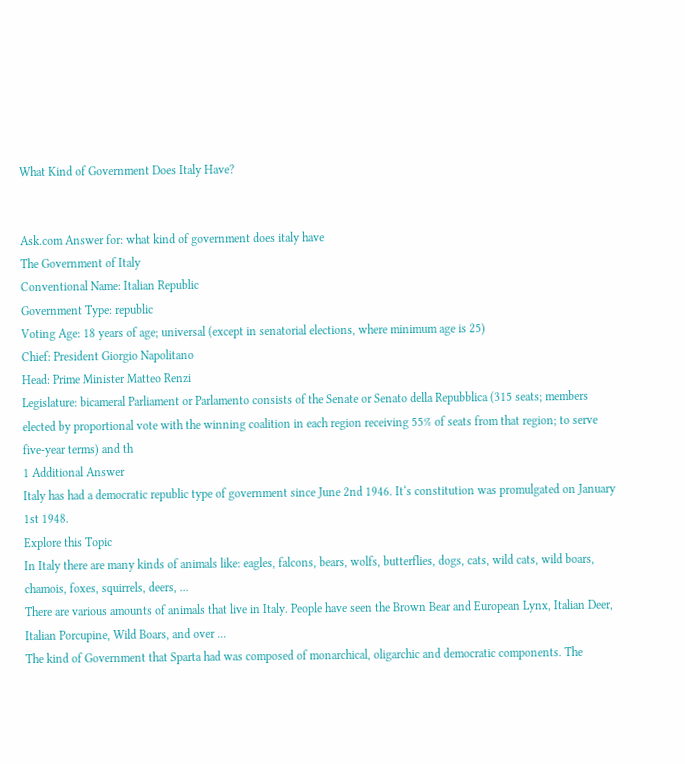What Kind of Government Does Italy Have?


Ask.com Answer for: what kind of government does italy have
The Government of Italy
Conventional Name: Italian Republic
Government Type: republic
Voting Age: 18 years of age; universal (except in senatorial elections, where minimum age is 25)
Chief: President Giorgio Napolitano
Head: Prime Minister Matteo Renzi
Legislature: bicameral Parliament or Parlamento consists of the Senate or Senato della Repubblica (315 seats; members elected by proportional vote with the winning coalition in each region receiving 55% of seats from that region; to serve five-year terms) and th
1 Additional Answer
Italy has had a democratic republic type of government since June 2nd 1946. It‘s constitution was promulgated on January 1st 1948.
Explore this Topic
In Italy there are many kinds of animals like: eagles, falcons, bears, wolfs, butterflies, dogs, cats, wild cats, wild boars, chamois, foxes, squirrels, deers, ...
There are various amounts of animals that live in Italy. People have seen the Brown Bear and European Lynx, Italian Deer, Italian Porcupine, Wild Boars, and over ...
The kind of Government that Sparta had was composed of monarchical, oligarchic and democratic components. The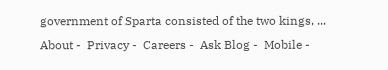government of Sparta consisted of the two kings, ...
About -  Privacy -  Careers -  Ask Blog -  Mobile -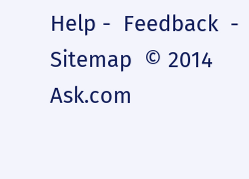Help -  Feedback  -  Sitemap  © 2014 Ask.com